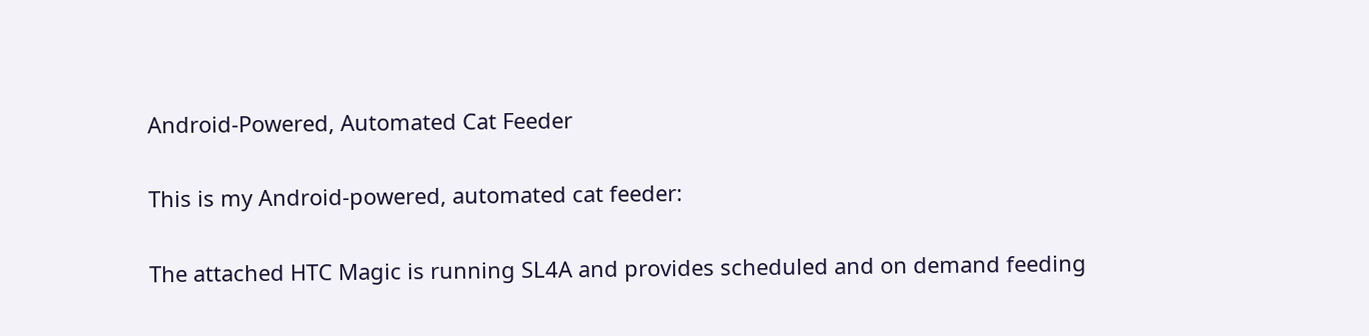Android-Powered, Automated Cat Feeder

This is my Android-powered, automated cat feeder:

The attached HTC Magic is running SL4A and provides scheduled and on demand feeding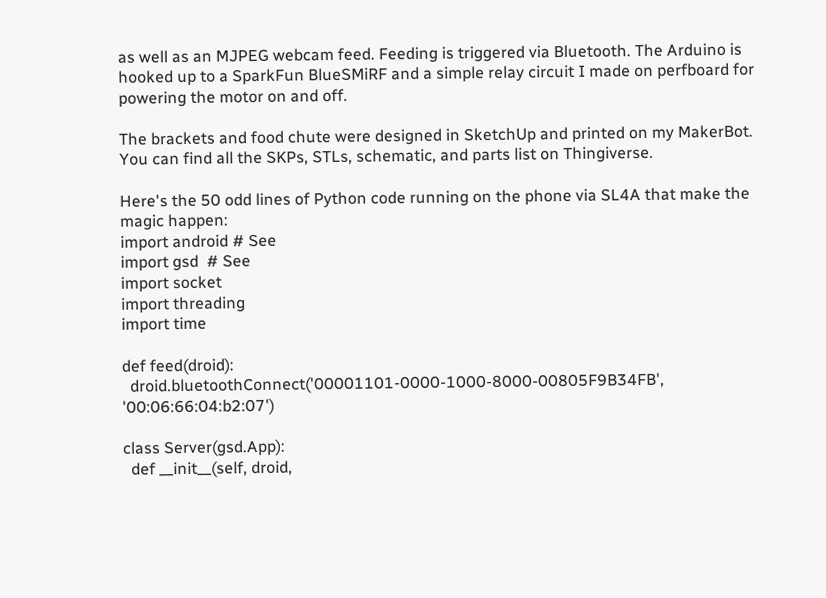as well as an MJPEG webcam feed. Feeding is triggered via Bluetooth. The Arduino is hooked up to a SparkFun BlueSMiRF and a simple relay circuit I made on perfboard for powering the motor on and off.

The brackets and food chute were designed in SketchUp and printed on my MakerBot. You can find all the SKPs, STLs, schematic, and parts list on Thingiverse.

Here's the 50 odd lines of Python code running on the phone via SL4A that make the magic happen:
import android # See
import gsd  # See
import socket
import threading
import time

def feed(droid):
  droid.bluetoothConnect('00001101-0000-1000-8000-00805F9B34FB', '00:06:66:04:b2:07')

class Server(gsd.App):
  def __init__(self, droid,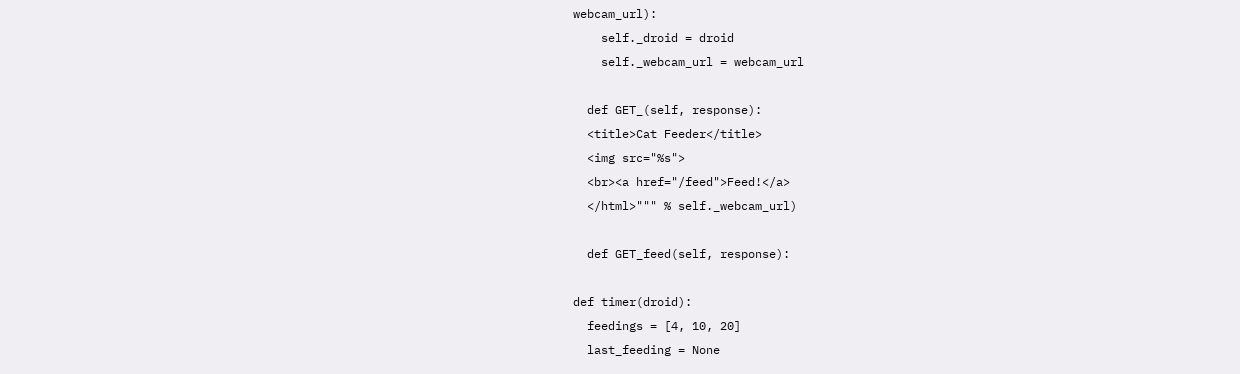webcam_url):
    self._droid = droid
    self._webcam_url = webcam_url

  def GET_(self, response):
  <title>Cat Feeder</title>
  <img src="%s">
  <br><a href="/feed">Feed!</a>
  </html>""" % self._webcam_url)

  def GET_feed(self, response):

def timer(droid):
  feedings = [4, 10, 20]
  last_feeding = None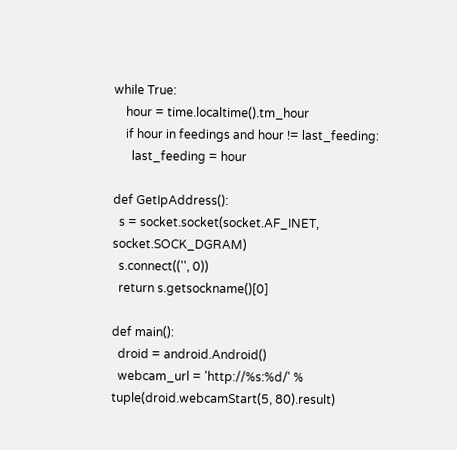while True:
    hour = time.localtime().tm_hour
    if hour in feedings and hour != last_feeding:
      last_feeding = hour

def GetIpAddress():
  s = socket.socket(socket.AF_INET, socket.SOCK_DGRAM)
  s.connect(('', 0))
  return s.getsockname()[0]

def main():
  droid = android.Android()
  webcam_url = 'http://%s:%d/' % tuple(droid.webcamStart(5, 80).result)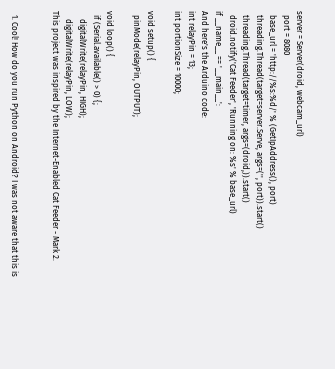server = Server(droid, webcam_url)
  port = 8080
  base_url = 'http://%s:%d/' % (GetIpAddress(), port)
  threading.Thread(target=server.Serve, args=('', port)).start()
  threading.Thread(target=timer, args=(droid,)).start()
  droid.notify('Cat Feeder', 'Running on: %s' % base_url)
if __name__ == '__main__':
And here's the Arduino code:
int relayPin = 13;
int portionSize = 10000;

void setup() {
  pinMode(relayPin, OUTPUT);

void loop() {
  if (Serial.available() > 0) {;
    digitalWrite(relayPin, HIGH);
    digitalWrite(relayPin, LOW);
This project was inspired by the Internet-Enabled Cat Feeder - Mark 2.


  1. Cool! How do you run Python on Android? I was not aware that this is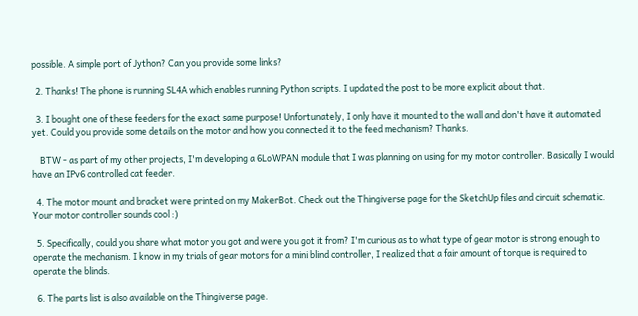possible. A simple port of Jython? Can you provide some links?

  2. Thanks! The phone is running SL4A which enables running Python scripts. I updated the post to be more explicit about that.

  3. I bought one of these feeders for the exact same purpose! Unfortunately, I only have it mounted to the wall and don't have it automated yet. Could you provide some details on the motor and how you connected it to the feed mechanism? Thanks.

    BTW - as part of my other projects, I'm developing a 6LoWPAN module that I was planning on using for my motor controller. Basically I would have an IPv6 controlled cat feeder.

  4. The motor mount and bracket were printed on my MakerBot. Check out the Thingiverse page for the SketchUp files and circuit schematic. Your motor controller sounds cool :)

  5. Specifically, could you share what motor you got and were you got it from? I'm curious as to what type of gear motor is strong enough to operate the mechanism. I know in my trials of gear motors for a mini blind controller, I realized that a fair amount of torque is required to operate the blinds.

  6. The parts list is also available on the Thingiverse page.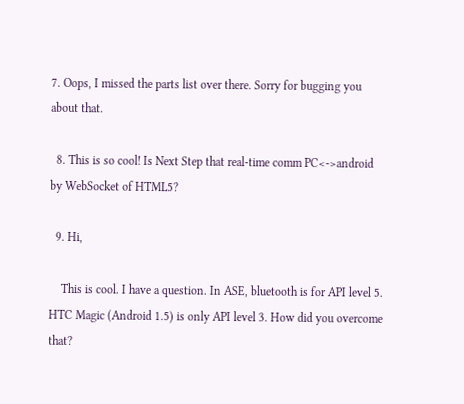7. Oops, I missed the parts list over there. Sorry for bugging you about that.

  8. This is so cool! Is Next Step that real-time comm PC<->android by WebSocket of HTML5?

  9. Hi,

    This is cool. I have a question. In ASE, bluetooth is for API level 5. HTC Magic (Android 1.5) is only API level 3. How did you overcome that?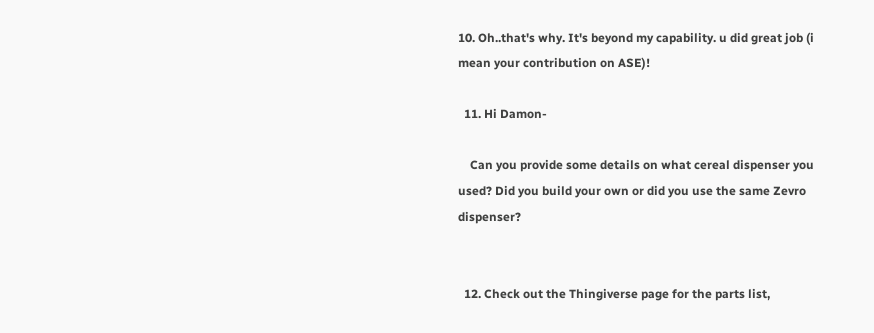10. Oh..that's why. It's beyond my capability. u did great job (i mean your contribution on ASE)!

  11. Hi Damon-

    Can you provide some details on what cereal dispenser you used? Did you build your own or did you use the same Zevro dispenser?


  12. Check out the Thingiverse page for the parts list,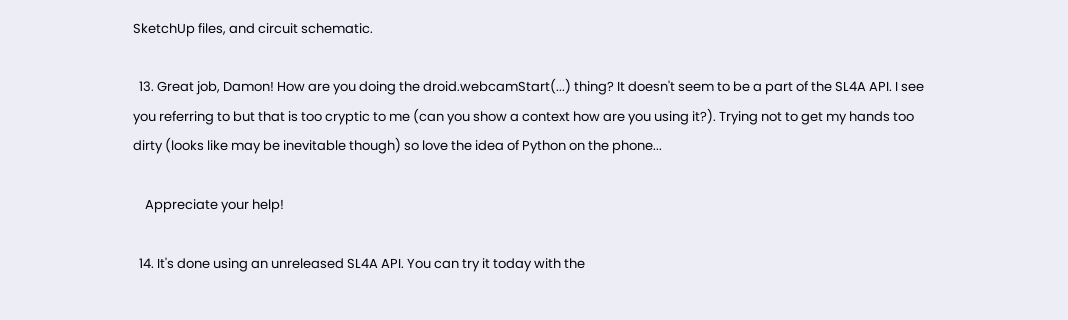SketchUp files, and circuit schematic.

  13. Great job, Damon! How are you doing the droid.webcamStart(...) thing? It doesn't seem to be a part of the SL4A API. I see you referring to but that is too cryptic to me (can you show a context how are you using it?). Trying not to get my hands too dirty (looks like may be inevitable though) so love the idea of Python on the phone...

    Appreciate your help!

  14. It's done using an unreleased SL4A API. You can try it today with the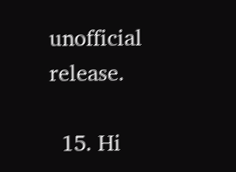unofficial release.

  15. Hi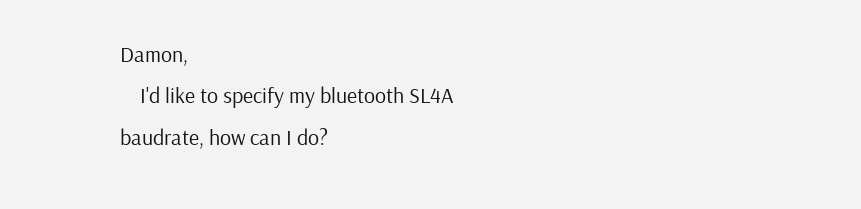Damon,
    I'd like to specify my bluetooth SL4A baudrate, how can I do?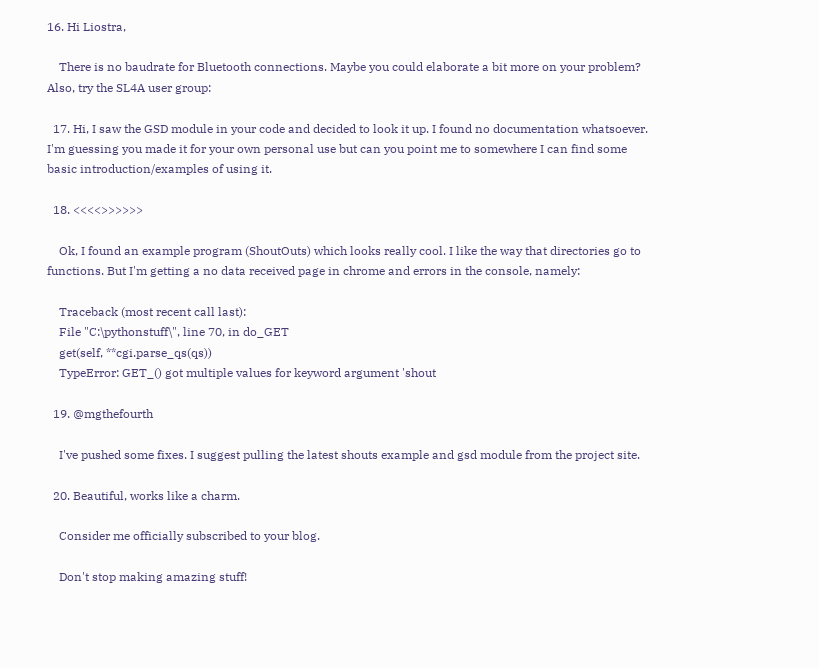16. Hi Liostra,

    There is no baudrate for Bluetooth connections. Maybe you could elaborate a bit more on your problem? Also, try the SL4A user group:

  17. Hi, I saw the GSD module in your code and decided to look it up. I found no documentation whatsoever. I'm guessing you made it for your own personal use but can you point me to somewhere I can find some basic introduction/examples of using it.

  18. <<<<>>>>>>

    Ok, I found an example program (ShoutOuts) which looks really cool. I like the way that directories go to functions. But I'm getting a no data received page in chrome and errors in the console, namely:

    Traceback (most recent call last):
    File "C:\pythonstuff\", line 70, in do_GET
    get(self, **cgi.parse_qs(qs))
    TypeError: GET_() got multiple values for keyword argument 'shout

  19. @mgthefourth

    I've pushed some fixes. I suggest pulling the latest shouts example and gsd module from the project site.

  20. Beautiful, works like a charm.

    Consider me officially subscribed to your blog.

    Don't stop making amazing stuff!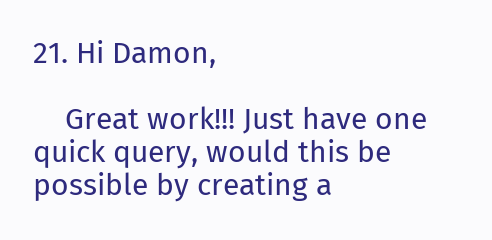21. Hi Damon,

    Great work!!! Just have one quick query, would this be possible by creating a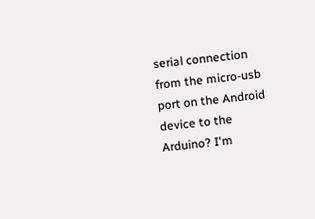serial connection from the micro-usb port on the Android device to the Arduino? I'm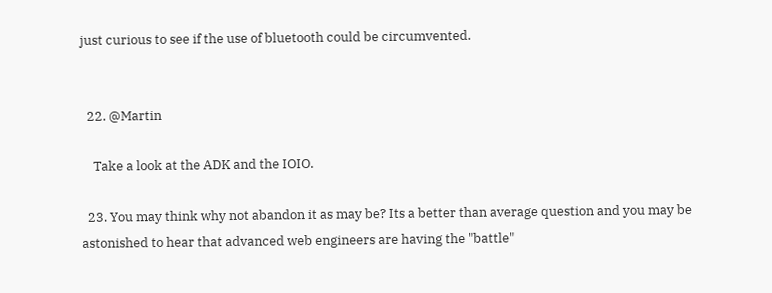just curious to see if the use of bluetooth could be circumvented.


  22. @Martin

    Take a look at the ADK and the IOIO.

  23. You may think why not abandon it as may be? Its a better than average question and you may be astonished to hear that advanced web engineers are having the "battle"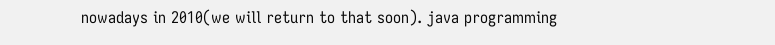nowadays in 2010(we will return to that soon). java programming